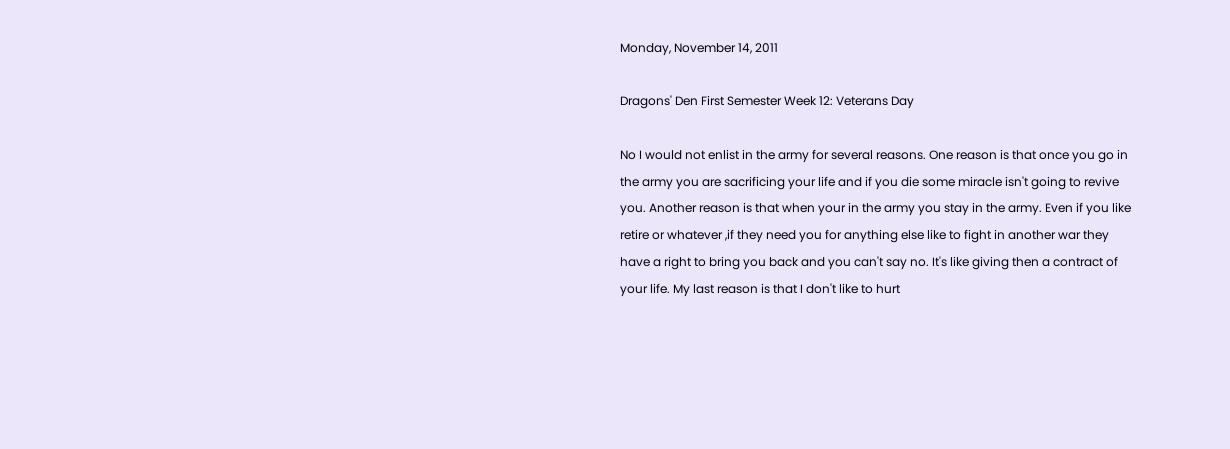Monday, November 14, 2011

Dragons' Den First Semester Week 12: Veterans Day

No I would not enlist in the army for several reasons. One reason is that once you go in the army you are sacrificing your life and if you die some miracle isn't going to revive you. Another reason is that when your in the army you stay in the army. Even if you like retire or whatever ,if they need you for anything else like to fight in another war they have a right to bring you back and you can't say no. It's like giving then a contract of your life. My last reason is that I don't like to hurt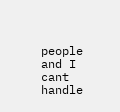people and I cant handle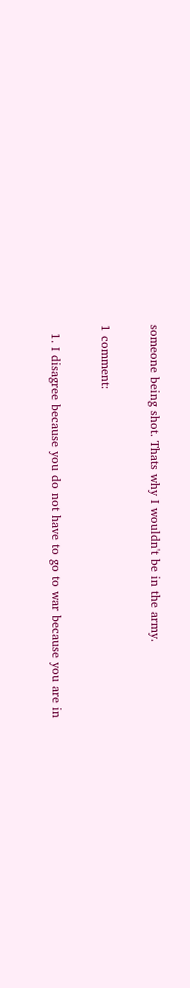someone being shot. Thats why I wouldn't be in the army.

1 comment:

  1. I disagree because you do not have to go to war because you are in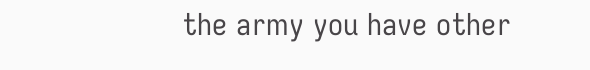the army you have other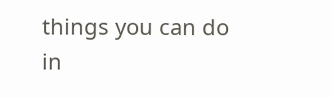things you can do in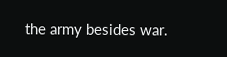the army besides war.